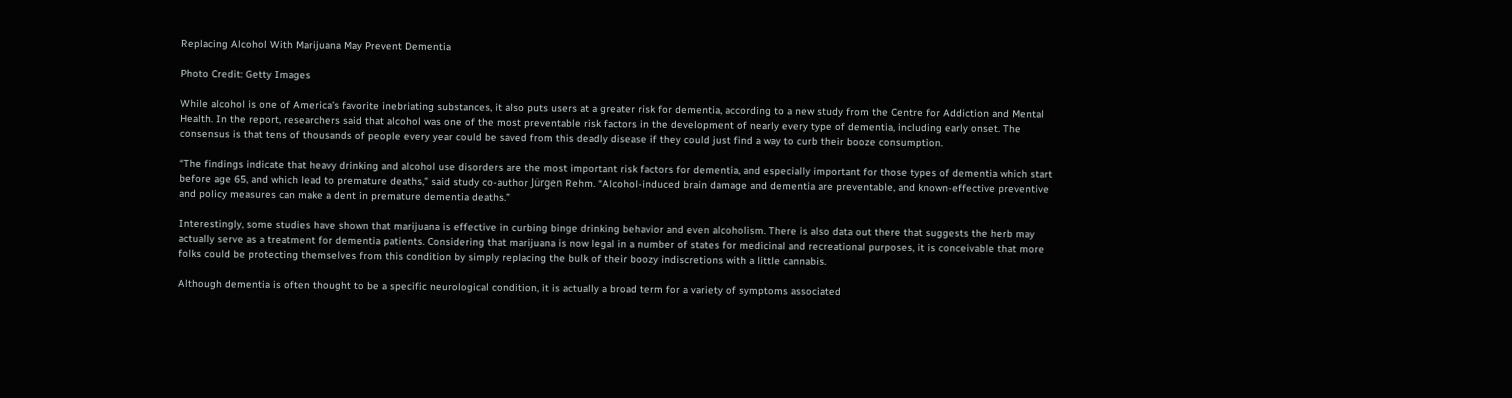Replacing Alcohol With Marijuana May Prevent Dementia

Photo Credit: Getty Images

While alcohol is one of America’s favorite inebriating substances, it also puts users at a greater risk for dementia, according to a new study from the Centre for Addiction and Mental Health. In the report, researchers said that alcohol was one of the most preventable risk factors in the development of nearly every type of dementia, including early onset. The consensus is that tens of thousands of people every year could be saved from this deadly disease if they could just find a way to curb their booze consumption.

“The findings indicate that heavy drinking and alcohol use disorders are the most important risk factors for dementia, and especially important for those types of dementia which start before age 65, and which lead to premature deaths,” said study co-author Jürgen Rehm. “Alcohol-induced brain damage and dementia are preventable, and known-effective preventive and policy measures can make a dent in premature dementia deaths.”

Interestingly, some studies have shown that marijuana is effective in curbing binge drinking behavior and even alcoholism. There is also data out there that suggests the herb may actually serve as a treatment for dementia patients. Considering that marijuana is now legal in a number of states for medicinal and recreational purposes, it is conceivable that more folks could be protecting themselves from this condition by simply replacing the bulk of their boozy indiscretions with a little cannabis.

Although dementia is often thought to be a specific neurological condition, it is actually a broad term for a variety of symptoms associated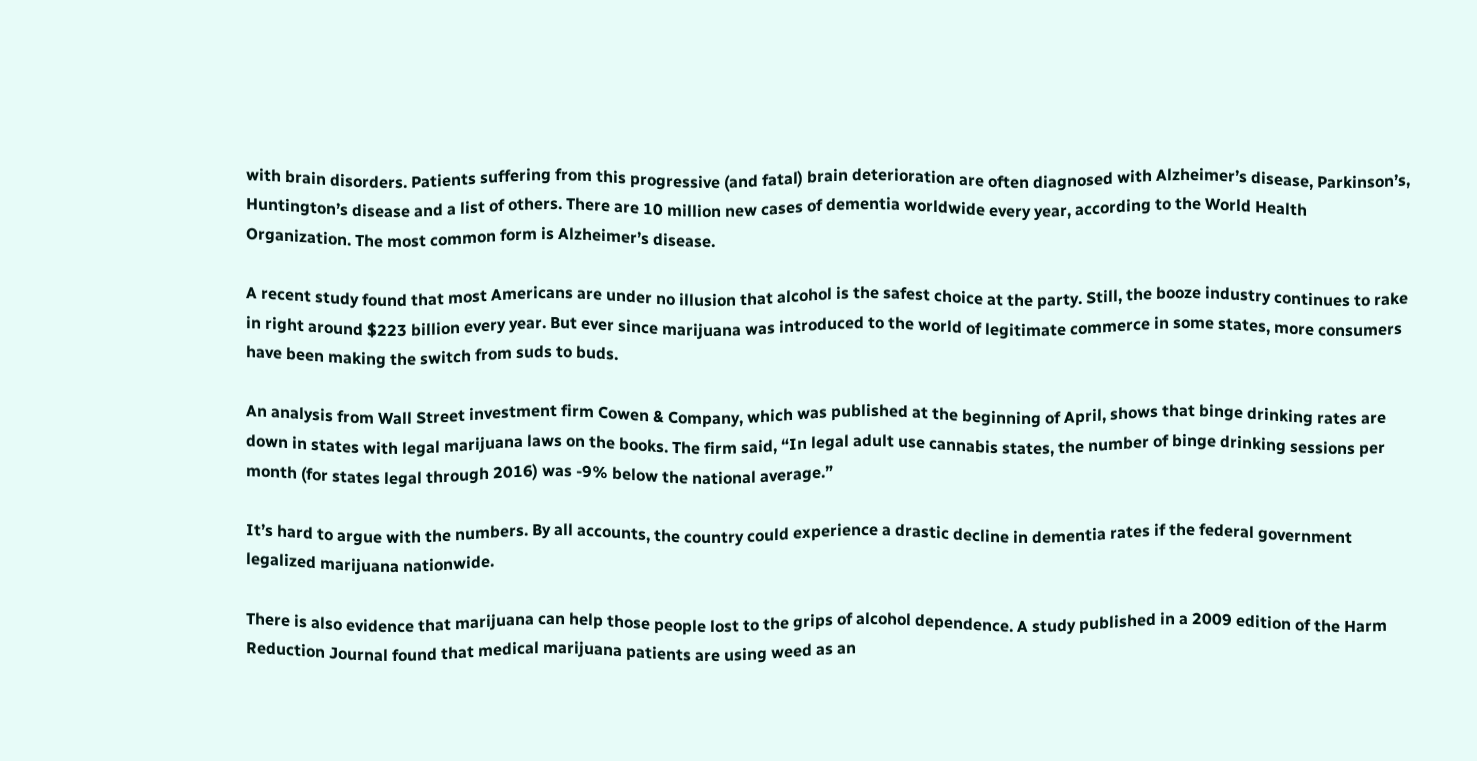with brain disorders. Patients suffering from this progressive (and fatal) brain deterioration are often diagnosed with Alzheimer’s disease, Parkinson’s, Huntington’s disease and a list of others. There are 10 million new cases of dementia worldwide every year, according to the World Health Organization. The most common form is Alzheimer’s disease.

A recent study found that most Americans are under no illusion that alcohol is the safest choice at the party. Still, the booze industry continues to rake in right around $223 billion every year. But ever since marijuana was introduced to the world of legitimate commerce in some states, more consumers have been making the switch from suds to buds.

An analysis from Wall Street investment firm Cowen & Company, which was published at the beginning of April, shows that binge drinking rates are down in states with legal marijuana laws on the books. The firm said, “In legal adult use cannabis states, the number of binge drinking sessions per month (for states legal through 2016) was -9% below the national average.”

It’s hard to argue with the numbers. By all accounts, the country could experience a drastic decline in dementia rates if the federal government legalized marijuana nationwide.

There is also evidence that marijuana can help those people lost to the grips of alcohol dependence. A study published in a 2009 edition of the Harm Reduction Journal found that medical marijuana patients are using weed as an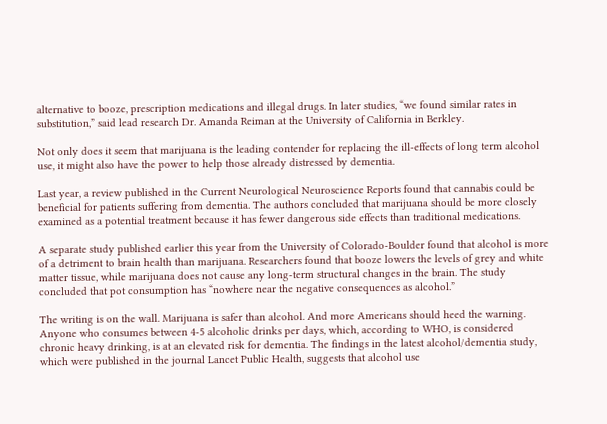alternative to booze, prescription medications and illegal drugs. In later studies, “we found similar rates in substitution,” said lead research Dr. Amanda Reiman at the University of California in Berkley.

Not only does it seem that marijuana is the leading contender for replacing the ill-effects of long term alcohol use, it might also have the power to help those already distressed by dementia.

Last year, a review published in the Current Neurological Neuroscience Reports found that cannabis could be beneficial for patients suffering from dementia. The authors concluded that marijuana should be more closely examined as a potential treatment because it has fewer dangerous side effects than traditional medications.

A separate study published earlier this year from the University of Colorado-Boulder found that alcohol is more of a detriment to brain health than marijuana. Researchers found that booze lowers the levels of grey and white matter tissue, while marijuana does not cause any long-term structural changes in the brain. The study concluded that pot consumption has “nowhere near the negative consequences as alcohol.”

The writing is on the wall. Marijuana is safer than alcohol. And more Americans should heed the warning. Anyone who consumes between 4-5 alcoholic drinks per days, which, according to WHO, is considered chronic heavy drinking, is at an elevated risk for dementia. The findings in the latest alcohol/dementia study, which were published in the journal Lancet Public Health, suggests that alcohol use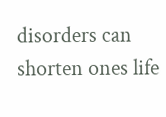disorders can shorten ones life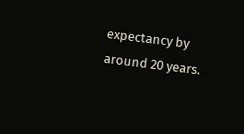expectancy by around 20 years.